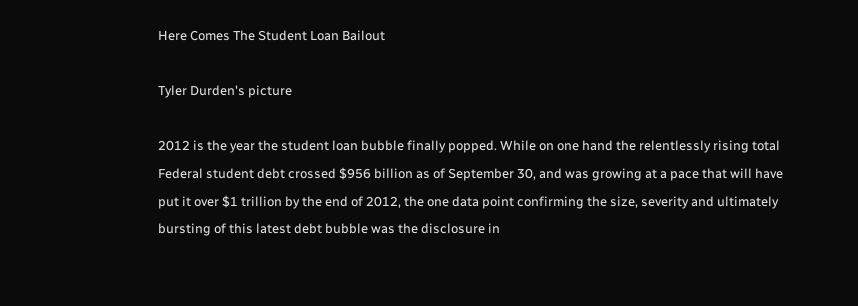Here Comes The Student Loan Bailout

Tyler Durden's picture

2012 is the year the student loan bubble finally popped. While on one hand the relentlessly rising total Federal student debt crossed $956 billion as of September 30, and was growing at a pace that will have put it over $1 trillion by the end of 2012, the one data point confirming the size, severity and ultimately bursting of this latest debt bubble was the disclosure in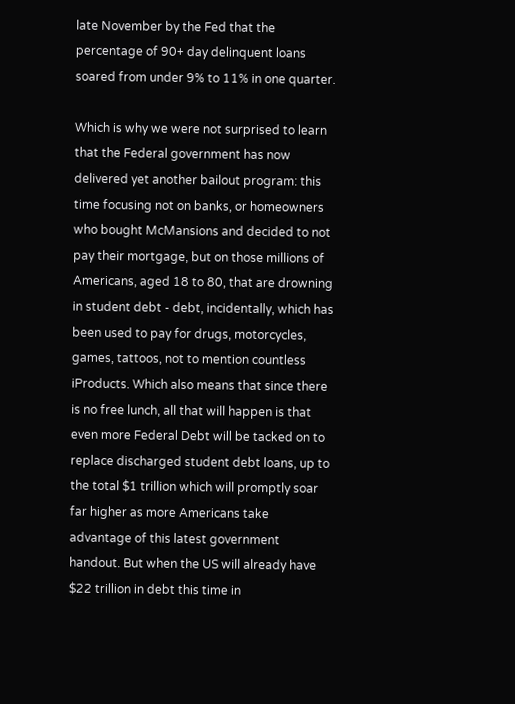late November by the Fed that the percentage of 90+ day delinquent loans soared from under 9% to 11% in one quarter.

Which is why we were not surprised to learn that the Federal government has now delivered yet another bailout program: this time focusing not on banks, or homeowners who bought McMansions and decided to not pay their mortgage, but on those millions of Americans, aged 18 to 80, that are drowning in student debt - debt, incidentally, which has been used to pay for drugs, motorcycles, games, tattoos, not to mention countless iProducts. Which also means that since there is no free lunch, all that will happen is that even more Federal Debt will be tacked on to replace discharged student debt loans, up to the total $1 trillion which will promptly soar far higher as more Americans take advantage of this latest government handout. But when the US will already have $22 trillion in debt this time in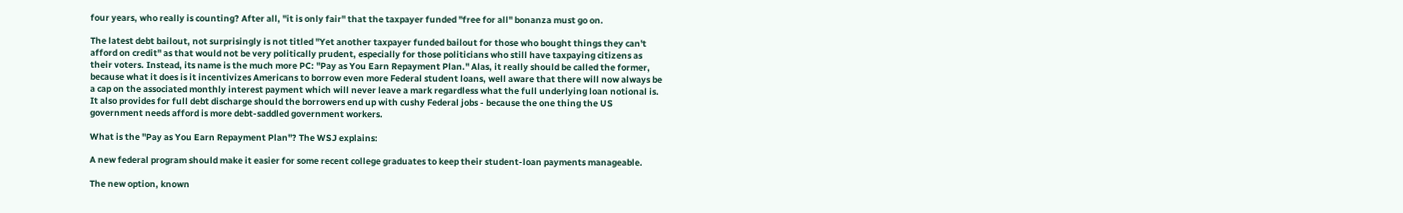four years, who really is counting? After all, "it is only fair" that the taxpayer funded "free for all" bonanza must go on.

The latest debt bailout, not surprisingly is not titled "Yet another taxpayer funded bailout for those who bought things they can't afford on credit" as that would not be very politically prudent, especially for those politicians who still have taxpaying citizens as their voters. Instead, its name is the much more PC: "Pay as You Earn Repayment Plan." Alas, it really should be called the former, because what it does is it incentivizes Americans to borrow even more Federal student loans, well aware that there will now always be a cap on the associated monthly interest payment which will never leave a mark regardless what the full underlying loan notional is. It also provides for full debt discharge should the borrowers end up with cushy Federal jobs - because the one thing the US government needs afford is more debt-saddled government workers.

What is the "Pay as You Earn Repayment Plan"? The WSJ explains:

A new federal program should make it easier for some recent college graduates to keep their student-loan payments manageable.

The new option, known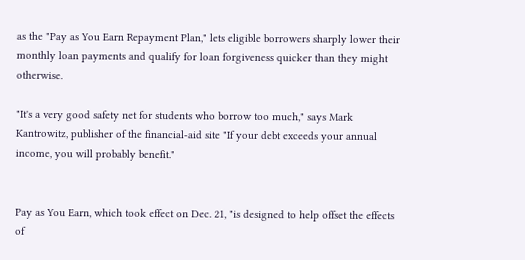as the "Pay as You Earn Repayment Plan," lets eligible borrowers sharply lower their monthly loan payments and qualify for loan forgiveness quicker than they might otherwise.

"It's a very good safety net for students who borrow too much," says Mark Kantrowitz, publisher of the financial-aid site "If your debt exceeds your annual income, you will probably benefit."


Pay as You Earn, which took effect on Dec. 21, "is designed to help offset the effects of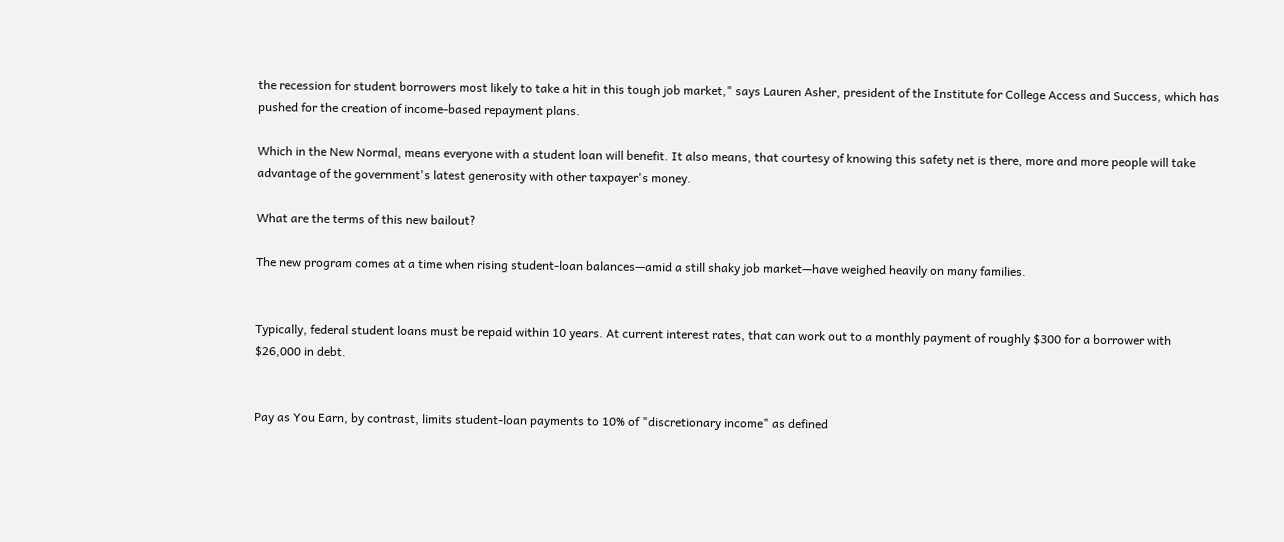the recession for student borrowers most likely to take a hit in this tough job market," says Lauren Asher, president of the Institute for College Access and Success, which has pushed for the creation of income-based repayment plans.

Which in the New Normal, means everyone with a student loan will benefit. It also means, that courtesy of knowing this safety net is there, more and more people will take advantage of the government's latest generosity with other taxpayer's money.

What are the terms of this new bailout?

The new program comes at a time when rising student-loan balances—amid a still shaky job market—have weighed heavily on many families.


Typically, federal student loans must be repaid within 10 years. At current interest rates, that can work out to a monthly payment of roughly $300 for a borrower with $26,000 in debt.


Pay as You Earn, by contrast, limits student-loan payments to 10% of "discretionary income" as defined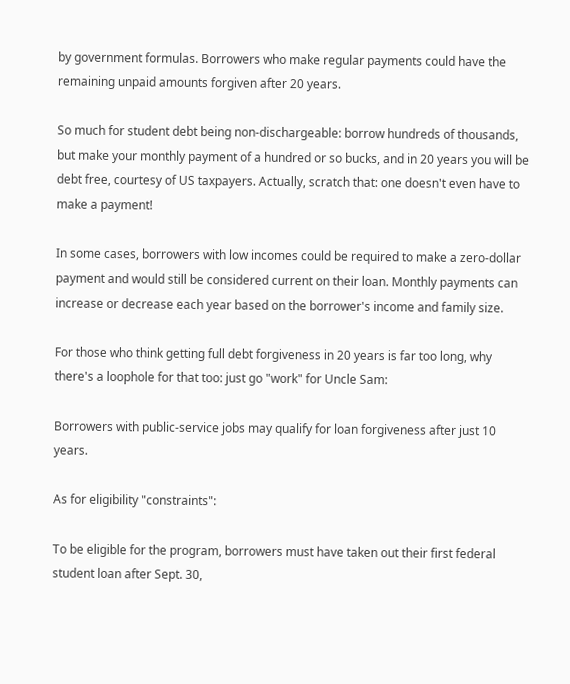by government formulas. Borrowers who make regular payments could have the remaining unpaid amounts forgiven after 20 years.

So much for student debt being non-dischargeable: borrow hundreds of thousands, but make your monthly payment of a hundred or so bucks, and in 20 years you will be debt free, courtesy of US taxpayers. Actually, scratch that: one doesn't even have to make a payment!

In some cases, borrowers with low incomes could be required to make a zero-dollar payment and would still be considered current on their loan. Monthly payments can increase or decrease each year based on the borrower's income and family size.

For those who think getting full debt forgiveness in 20 years is far too long, why there's a loophole for that too: just go "work" for Uncle Sam:

Borrowers with public-service jobs may qualify for loan forgiveness after just 10 years.

As for eligibility "constraints":

To be eligible for the program, borrowers must have taken out their first federal student loan after Sept. 30,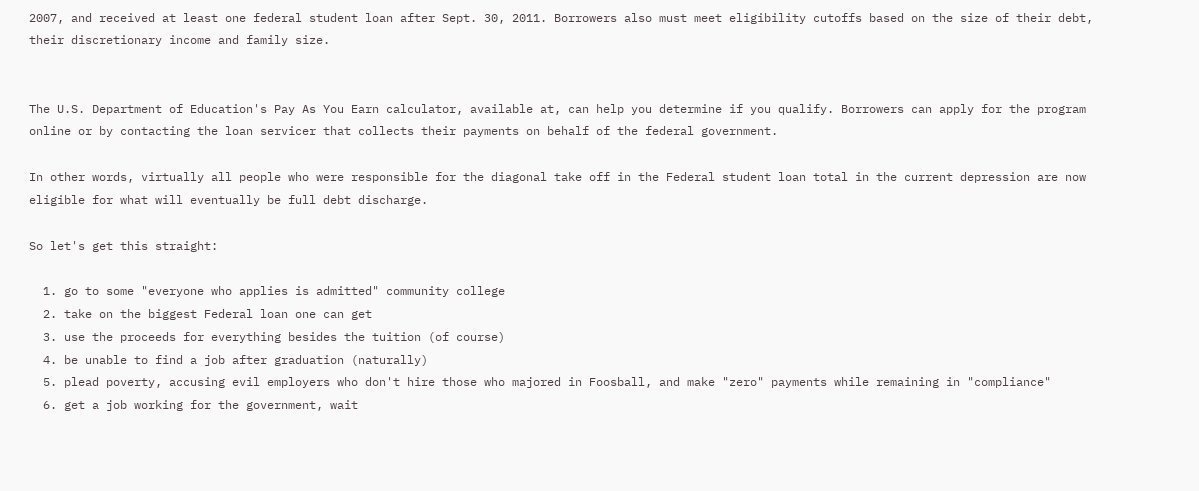2007, and received at least one federal student loan after Sept. 30, 2011. Borrowers also must meet eligibility cutoffs based on the size of their debt, their discretionary income and family size.


The U.S. Department of Education's Pay As You Earn calculator, available at, can help you determine if you qualify. Borrowers can apply for the program online or by contacting the loan servicer that collects their payments on behalf of the federal government.

In other words, virtually all people who were responsible for the diagonal take off in the Federal student loan total in the current depression are now eligible for what will eventually be full debt discharge.

So let's get this straight:

  1. go to some "everyone who applies is admitted" community college
  2. take on the biggest Federal loan one can get
  3. use the proceeds for everything besides the tuition (of course)
  4. be unable to find a job after graduation (naturally)
  5. plead poverty, accusing evil employers who don't hire those who majored in Foosball, and make "zero" payments while remaining in "compliance"
  6. get a job working for the government, wait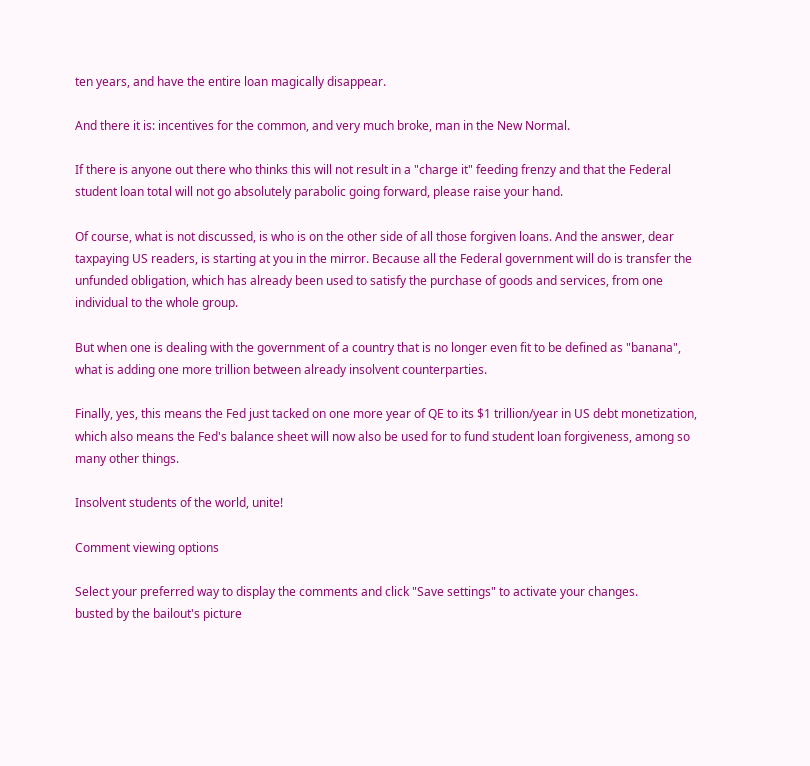ten years, and have the entire loan magically disappear.

And there it is: incentives for the common, and very much broke, man in the New Normal.

If there is anyone out there who thinks this will not result in a "charge it" feeding frenzy and that the Federal student loan total will not go absolutely parabolic going forward, please raise your hand.

Of course, what is not discussed, is who is on the other side of all those forgiven loans. And the answer, dear taxpaying US readers, is starting at you in the mirror. Because all the Federal government will do is transfer the unfunded obligation, which has already been used to satisfy the purchase of goods and services, from one individual to the whole group.

But when one is dealing with the government of a country that is no longer even fit to be defined as "banana", what is adding one more trillion between already insolvent counterparties.

Finally, yes, this means the Fed just tacked on one more year of QE to its $1 trillion/year in US debt monetization, which also means the Fed's balance sheet will now also be used for to fund student loan forgiveness, among so many other things.

Insolvent students of the world, unite!

Comment viewing options

Select your preferred way to display the comments and click "Save settings" to activate your changes.
busted by the bailout's picture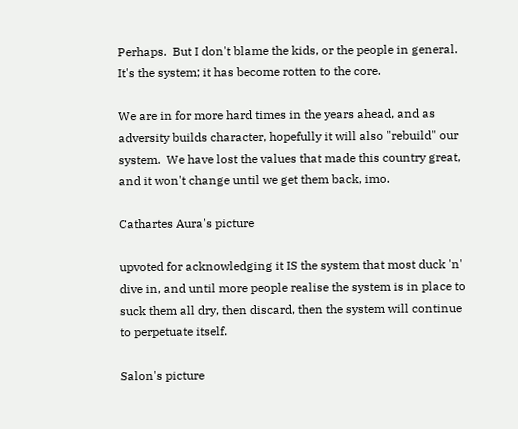Perhaps.  But I don't blame the kids, or the people in general.  It's the system; it has become rotten to the core.

We are in for more hard times in the years ahead, and as adversity builds character, hopefully it will also "rebuild" our system.  We have lost the values that made this country great, and it won't change until we get them back, imo.

Cathartes Aura's picture

upvoted for acknowledging it IS the system that most duck 'n' dive in, and until more people realise the system is in place to suck them all dry, then discard, then the system will continue to perpetuate itself.

Salon's picture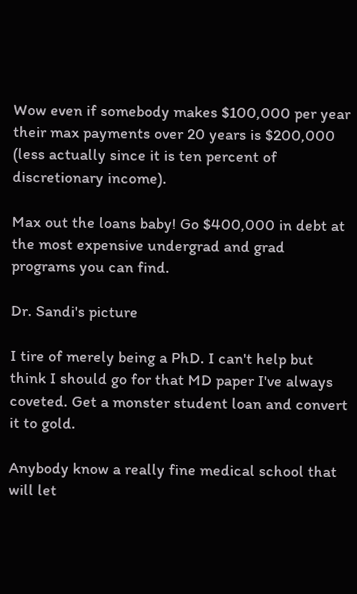Wow even if somebody makes $100,000 per year their max payments over 20 years is $200,000 (less actually since it is ten percent of discretionary income).

Max out the loans baby! Go $400,000 in debt at the most expensive undergrad and grad programs you can find.

Dr. Sandi's picture

I tire of merely being a PhD. I can't help but think I should go for that MD paper I've always coveted. Get a monster student loan and convert it to gold.

Anybody know a really fine medical school that will let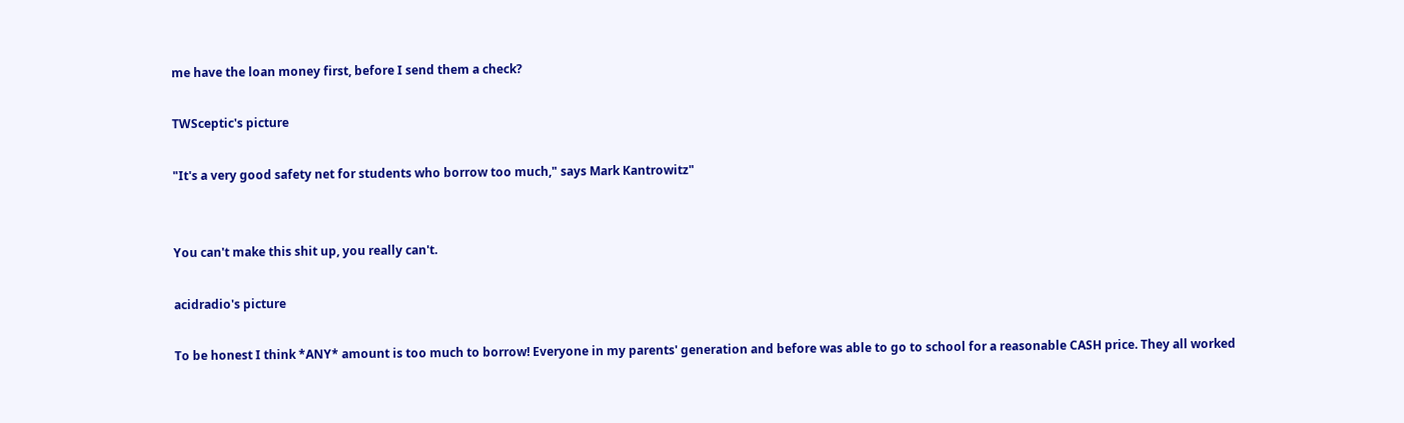me have the loan money first, before I send them a check?

TWSceptic's picture

"It's a very good safety net for students who borrow too much," says Mark Kantrowitz"


You can't make this shit up, you really can't.

acidradio's picture

To be honest I think *ANY* amount is too much to borrow! Everyone in my parents' generation and before was able to go to school for a reasonable CASH price. They all worked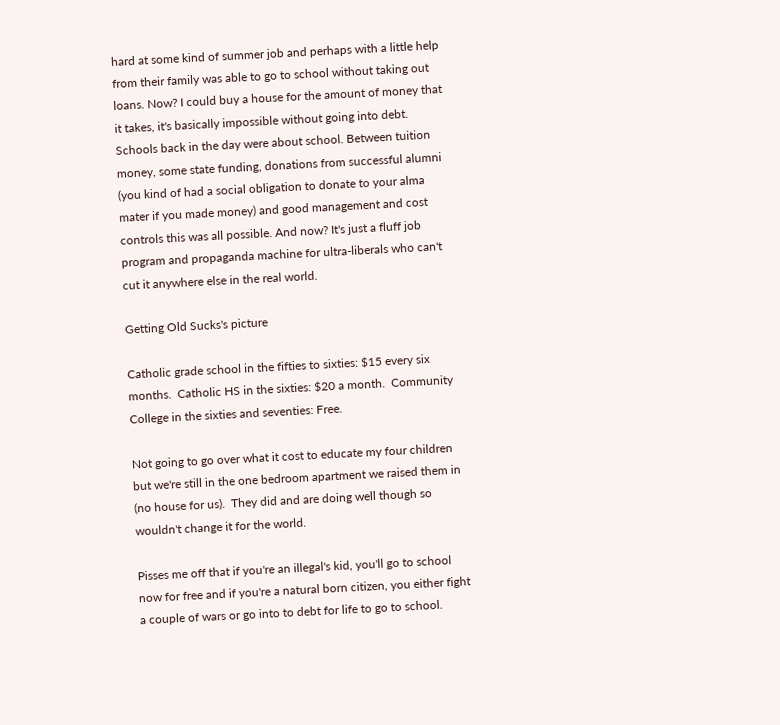hard at some kind of summer job and perhaps with a little help from their family was able to go to school without taking out loans. Now? I could buy a house for the amount of money that it takes, it's basically impossible without going into debt. Schools back in the day were about school. Between tuition money, some state funding, donations from successful alumni (you kind of had a social obligation to donate to your alma mater if you made money) and good management and cost controls this was all possible. And now? It's just a fluff job program and propaganda machine for ultra-liberals who can't cut it anywhere else in the real world.

Getting Old Sucks's picture

Catholic grade school in the fifties to sixties: $15 every six months.  Catholic HS in the sixties: $20 a month.  Community College in the sixties and seventies: Free.

Not going to go over what it cost to educate my four children but we're still in the one bedroom apartment we raised them in (no house for us).  They did and are doing well though so wouldn't change it for the world.

Pisses me off that if you're an illegal's kid, you'll go to school now for free and if you're a natural born citizen, you either fight a couple of wars or go into to debt for life to go to school.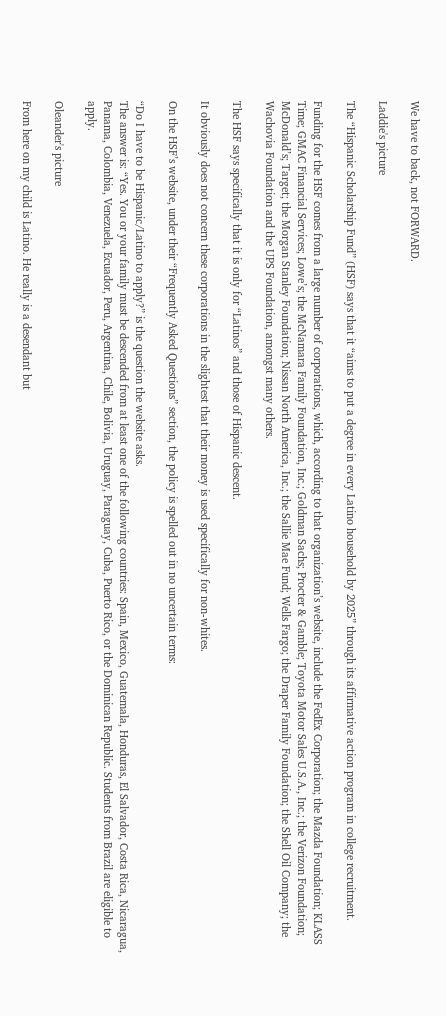We have to back, not FORWARD.

Laddie's picture

The “Hispanic Scholarship Fund” (HSF) says that it “aims to put a degree in every Latino household by 2025” through its affirmative action program in college recruitment.

Funding for the HSF comes from a large number of corporations, which, according to that organization’s website, include the FedEx Corporation; the Mazda Foundation; KLASS Time; GMAC Financial Services; Lowe’s; the McNamara Family Foundation, Inc.; Goldman Sachs; Procter & Gamble; Toyota Motor Sales U.S.A., Inc.; the Verizon Foundation; McDonald’s; Target; the Morgan Stanley Foundation; Nissan North America, Inc.; the Sallie Mae Fund; Wells Fargo; the Draper Family Foundation; the Shell Oil Company; the Wachovia Foundation and the UPS Foundation, amongst many others.

The HSF says specifically that it is only for “Latinos” and those of Hispanic descent.

It obviously does not concern these corporations in the slightest that their money is used specifically for non-whites.

On the HSF’s website, under their “Frequently Asked Questions” section, the policy is spelled out in no uncertain terms:

“Do I have to be Hispanic/Latino to apply?” is the question the website asks.
The answer is: “Yes. You or your family must be descended from at least one of the following countries: Spain, Mexico, Guatemala, Honduras, El Salvador, Costa Rica, Nicaragua, Panama, Colombia, Venezuela, Ecuador, Peru, Argentina, Chile, Bolivia, Uruguay, Paraguay, Cuba, Puerto Rico, or the Dominican Republic. Students from Brazil are eligible to apply.

Oleander's picture

From here on my child is Latino. He really is a desendant but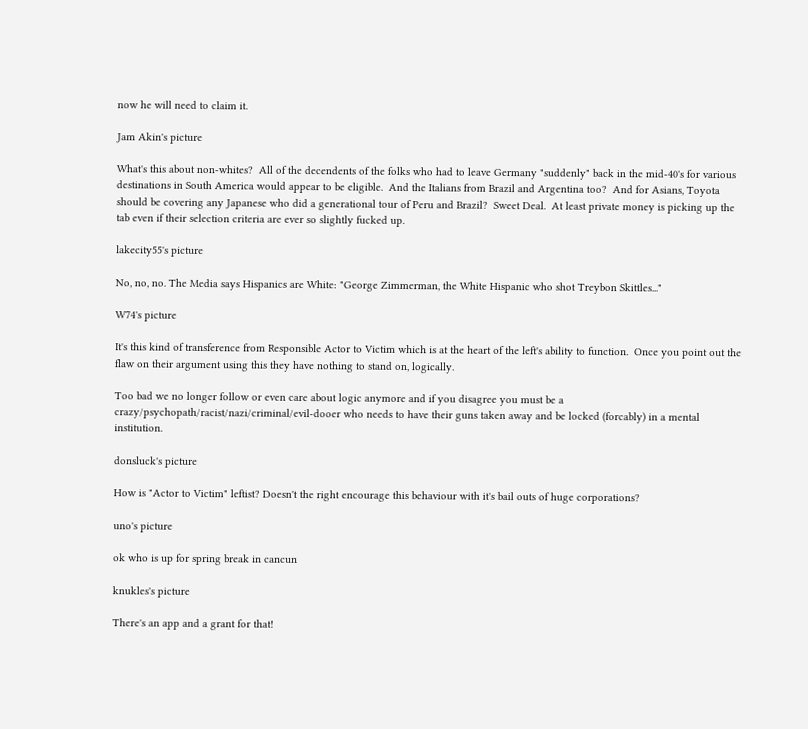now he will need to claim it.

Jam Akin's picture

What's this about non-whites?  All of the decendents of the folks who had to leave Germany "suddenly" back in the mid-40's for various destinations in South America would appear to be eligible.  And the Italians from Brazil and Argentina too?  And for Asians, Toyota should be covering any Japanese who did a generational tour of Peru and Brazil?  Sweet Deal.  At least private money is picking up the tab even if their selection criteria are ever so slightly fucked up.

lakecity55's picture

No, no, no. The Media says Hispanics are White: "George Zimmerman, the White Hispanic who shot Treybon Skittles..."

W74's picture

It's this kind of transference from Responsible Actor to Victim which is at the heart of the left's ability to function.  Once you point out the flaw on their argument using this they have nothing to stand on, logically.

Too bad we no longer follow or even care about logic anymore and if you disagree you must be a crazy/psychopath/racist/nazi/criminal/evil-dooer who needs to have their guns taken away and be locked (forcably) in a mental institution.

donsluck's picture

How is "Actor to Victim" leftist? Doesn't the right encourage this behaviour with it's bail outs of huge corporations?

uno's picture

ok who is up for spring break in cancun

knukles's picture

There's an app and a grant for that!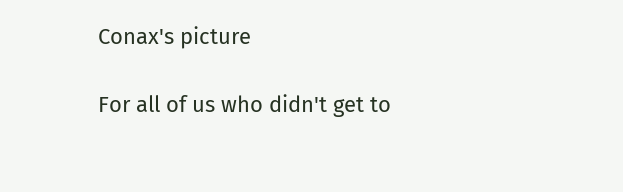Conax's picture

For all of us who didn't get to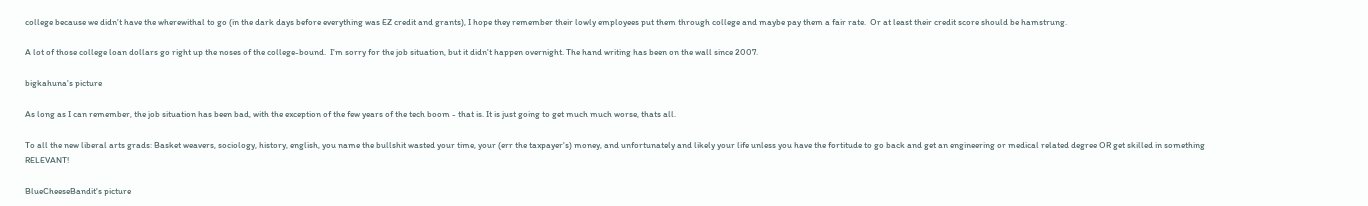college because we didn't have the wherewithal to go (in the dark days before everything was EZ credit and grants), I hope they remember their lowly employees put them through college and maybe pay them a fair rate.  Or at least their credit score should be hamstrung.

A lot of those college loan dollars go right up the noses of the college-bound.  I'm sorry for the job situation, but it didn't happen overnight. The hand writing has been on the wall since 2007.

bigkahuna's picture

As long as I can remember, the job situation has been bad, with the exception of the few years of the tech boom - that is. It is just going to get much much worse, thats all.

To all the new liberal arts grads: Basket weavers, sociology, history, english, you name the bullshit wasted your time, your (err the taxpayer's) money, and unfortunately and likely your life unless you have the fortitude to go back and get an engineering or medical related degree OR get skilled in something RELEVANT!

BlueCheeseBandit's picture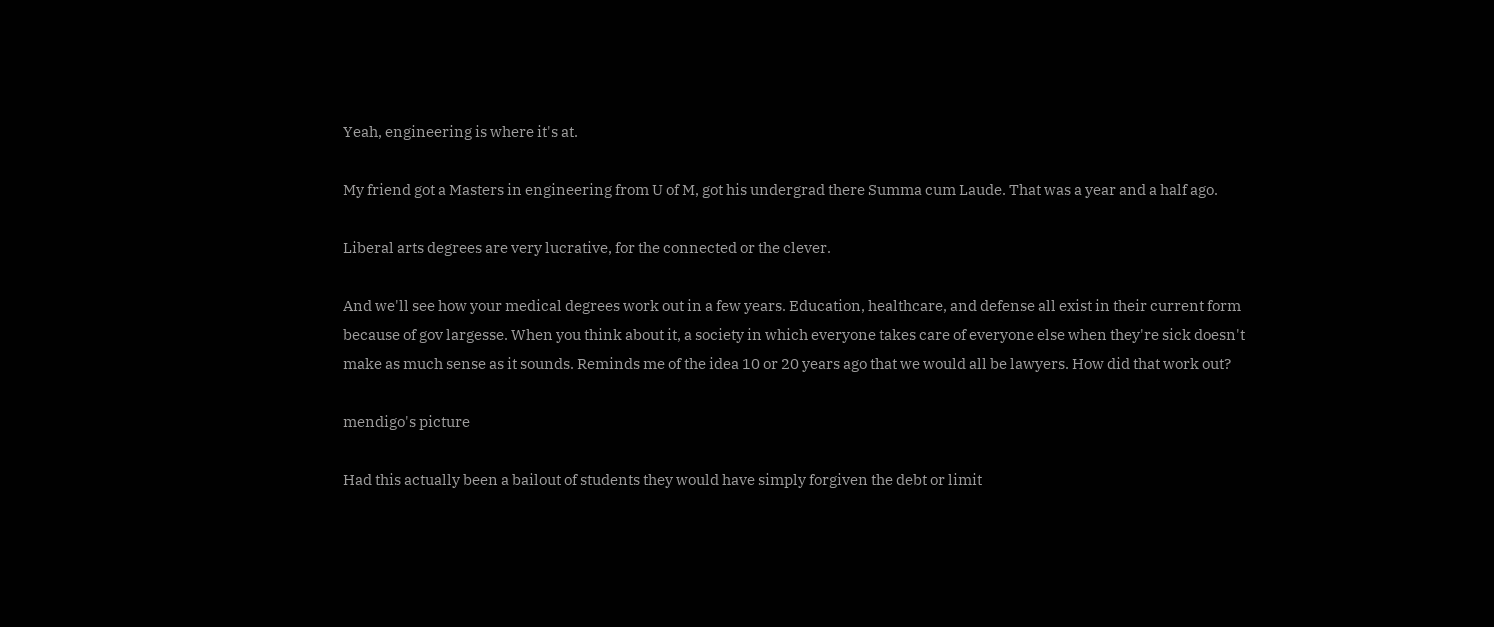Yeah, engineering is where it's at.

My friend got a Masters in engineering from U of M, got his undergrad there Summa cum Laude. That was a year and a half ago.

Liberal arts degrees are very lucrative, for the connected or the clever.

And we'll see how your medical degrees work out in a few years. Education, healthcare, and defense all exist in their current form because of gov largesse. When you think about it, a society in which everyone takes care of everyone else when they're sick doesn't make as much sense as it sounds. Reminds me of the idea 10 or 20 years ago that we would all be lawyers. How did that work out?

mendigo's picture

Had this actually been a bailout of students they would have simply forgiven the debt or limit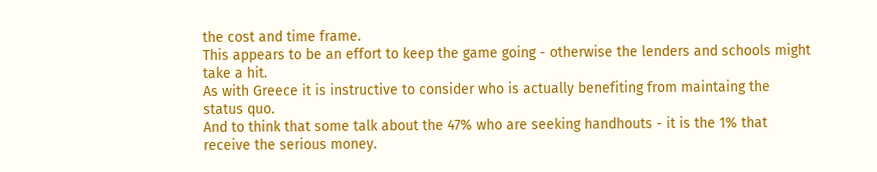the cost and time frame.
This appears to be an effort to keep the game going - otherwise the lenders and schools might take a hit.
As with Greece it is instructive to consider who is actually benefiting from maintaing the status quo.
And to think that some talk about the 47% who are seeking handhouts - it is the 1% that receive the serious money.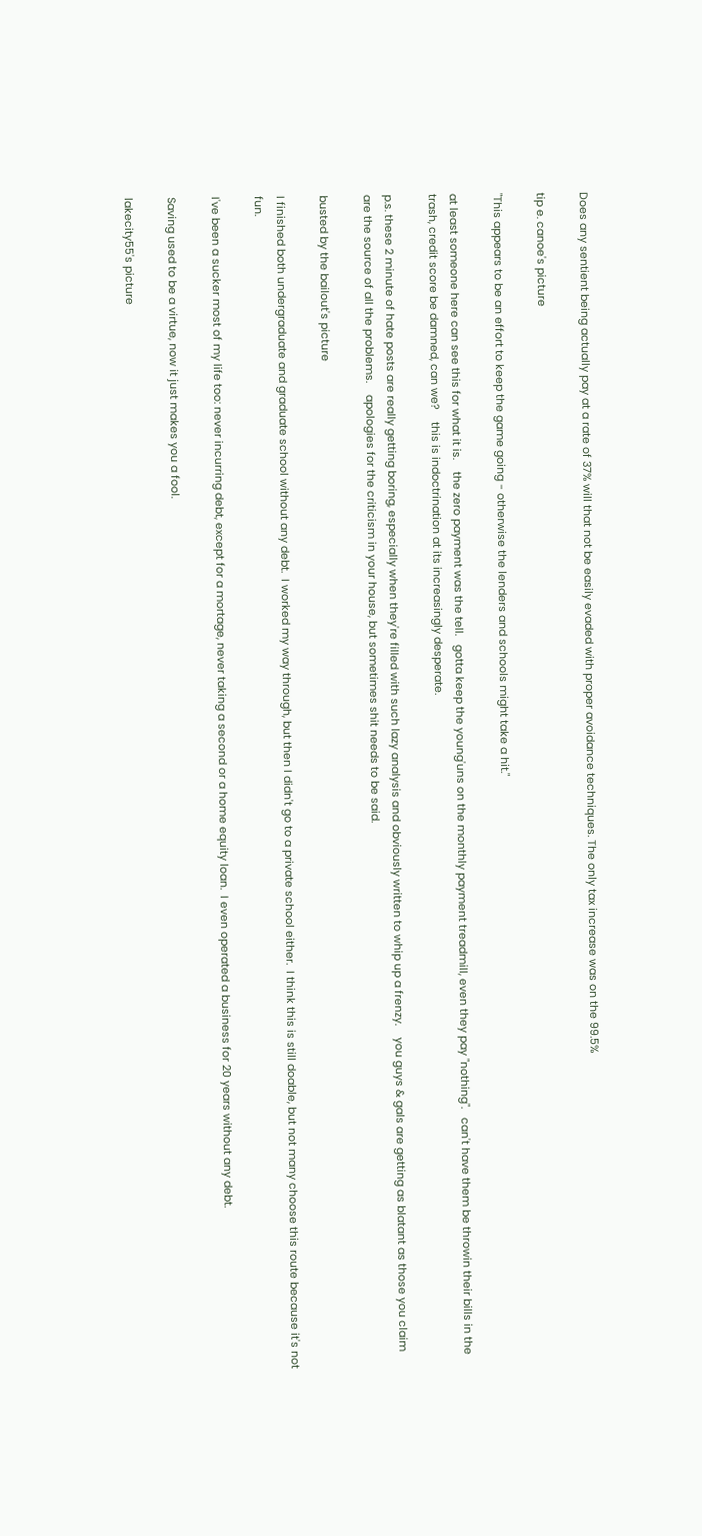Does any sentient being actually pay at a rate of 37% will that not be easily evaded with proper avoidance techniques. The only tax increase was on the 99.5%

tip e. canoe's picture

"This appears to be an effort to keep the game going - otherwise the lenders and schools might take a hit."

at least someone here can see this for what it is.    the zero payment was the tell.   gotta keep the young'uns on the monthly payment treadmill, even they pay "nothing".   can't have them be throwin their bills in the trash, credit score be damned, can we?    this is indoctrination at its increasingly desperate.

p.s. these 2 minute of hate posts are really getting boring, especially when they're filled with such lazy analysis and obviously written to whip up a frenzy.    you guys & gals are getting as blatant as those you claim are the source of all the problems.    apologies for the criticism in your house, but sometimes shit needs to be said.

busted by the bailout's picture

I finished both undergraduate and graduate school without any debt.  I worked my way through, but then I didn't go to a private school either.  I think this is still doable, but not many choose this route because it's not fun.

I've been a sucker most of my life too: never incurring debt, except for a mortage, never taking a second or a home equity loan.  I even operated a business for 20 years without any debt.

Saving used to be a virtue, now it just makes you a fool.

lakecity55's picture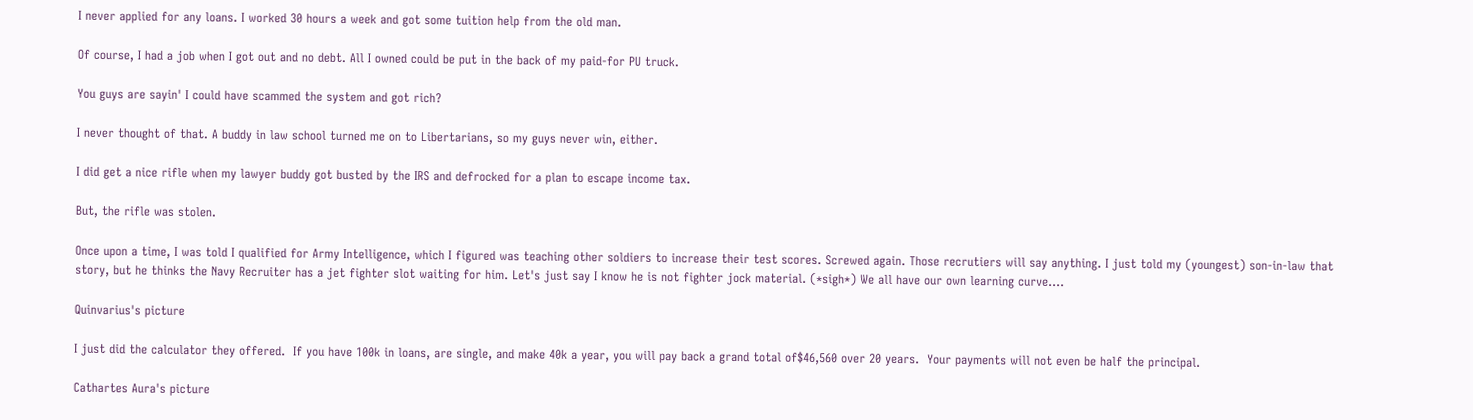I never applied for any loans. I worked 30 hours a week and got some tuition help from the old man.

Of course, I had a job when I got out and no debt. All I owned could be put in the back of my paid-for PU truck.

You guys are sayin' I could have scammed the system and got rich?

I never thought of that. A buddy in law school turned me on to Libertarians, so my guys never win, either.

I did get a nice rifle when my lawyer buddy got busted by the IRS and defrocked for a plan to escape income tax.

But, the rifle was stolen.

Once upon a time, I was told I qualified for Army Intelligence, which I figured was teaching other soldiers to increase their test scores. Screwed again. Those recrutiers will say anything. I just told my (youngest) son-in-law that story, but he thinks the Navy Recruiter has a jet fighter slot waiting for him. Let's just say I know he is not fighter jock material. (*sigh*) We all have our own learning curve....

Quinvarius's picture

I just did the calculator they offered.  If you have 100k in loans, are single, and make 40k a year, you will pay back a grand total of$46,560 over 20 years.  Your payments will not even be half the principal.

Cathartes Aura's picture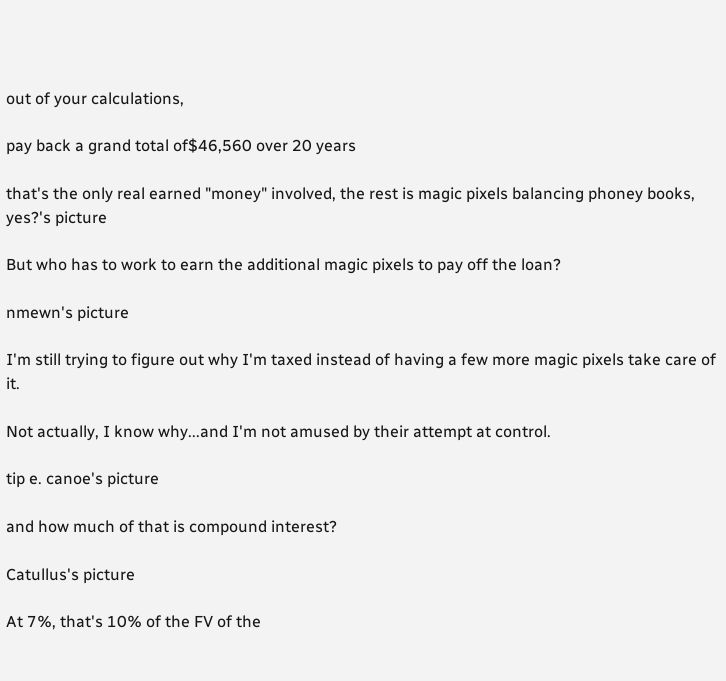out of your calculations,

pay back a grand total of$46,560 over 20 years

that's the only real earned "money" involved, the rest is magic pixels balancing phoney books, yes?'s picture

But who has to work to earn the additional magic pixels to pay off the loan?

nmewn's picture

I'm still trying to figure out why I'm taxed instead of having a few more magic pixels take care of it.

Not actually, I know why...and I'm not amused by their attempt at control.

tip e. canoe's picture

and how much of that is compound interest?

Catullus's picture

At 7%, that's 10% of the FV of the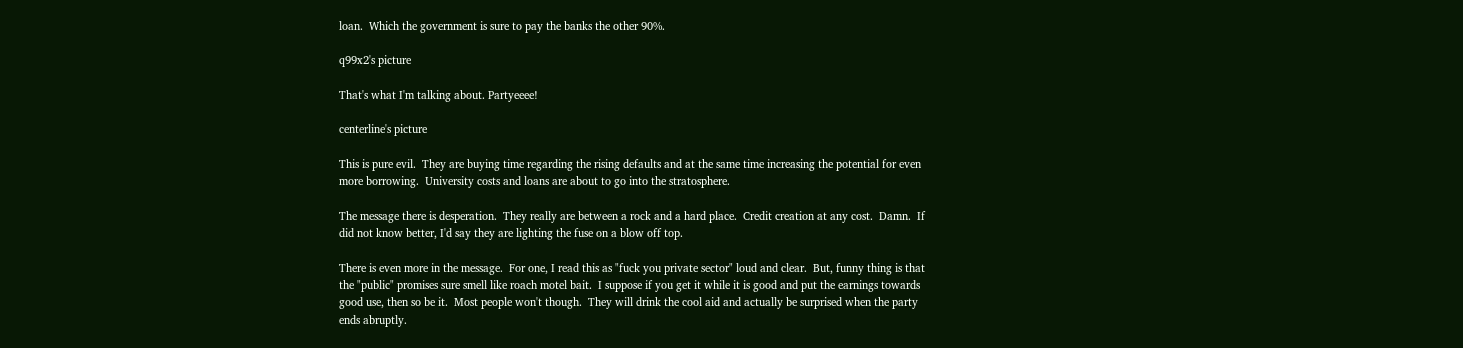loan.  Which the government is sure to pay the banks the other 90%.

q99x2's picture

That's what I'm talking about. Partyeeee!

centerline's picture

This is pure evil.  They are buying time regarding the rising defaults and at the same time increasing the potential for even more borrowing.  University costs and loans are about to go into the stratosphere.

The message there is desperation.  They really are between a rock and a hard place.  Credit creation at any cost.  Damn.  If did not know better, I'd say they are lighting the fuse on a blow off top.

There is even more in the message.  For one, I read this as "fuck you private sector" loud and clear.  But, funny thing is that the "public" promises sure smell like roach motel bait.  I suppose if you get it while it is good and put the earnings towards good use, then so be it.  Most people won't though.  They will drink the cool aid and actually be surprised when the party ends abruptly.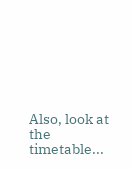Also, look at the timetable...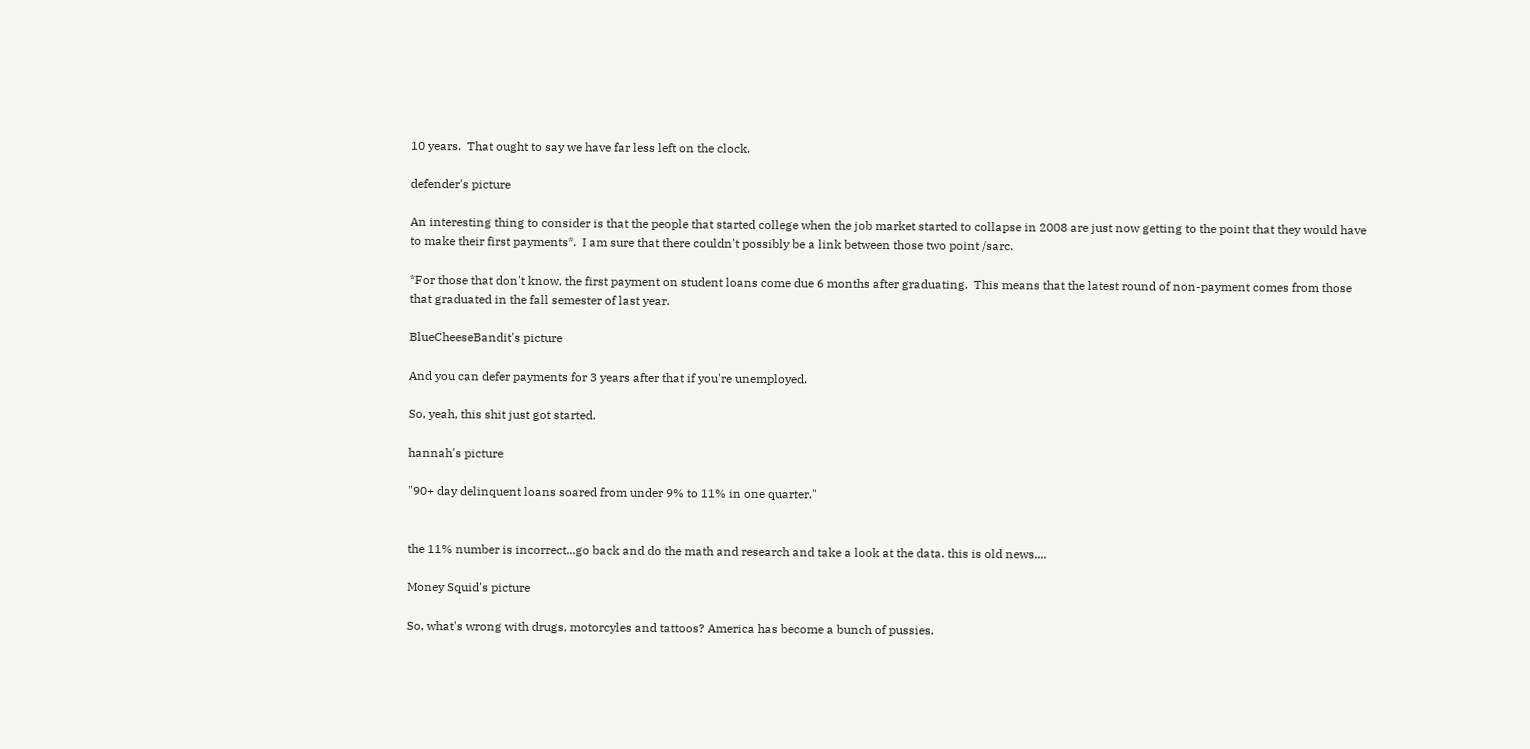10 years.  That ought to say we have far less left on the clock.

defender's picture

An interesting thing to consider is that the people that started college when the job market started to collapse in 2008 are just now getting to the point that they would have to make their first payments*.  I am sure that there couldn't possibly be a link between those two point /sarc.

*For those that don't know, the first payment on student loans come due 6 months after graduating.  This means that the latest round of non-payment comes from those that graduated in the fall semester of last year.

BlueCheeseBandit's picture

And you can defer payments for 3 years after that if you're unemployed.

So, yeah, this shit just got started.

hannah's picture

"90+ day delinquent loans soared from under 9% to 11% in one quarter."


the 11% number is incorrect...go back and do the math and research and take a look at the data. this is old news....

Money Squid's picture

So, what's wrong with drugs, motorcyles and tattoos? America has become a bunch of pussies.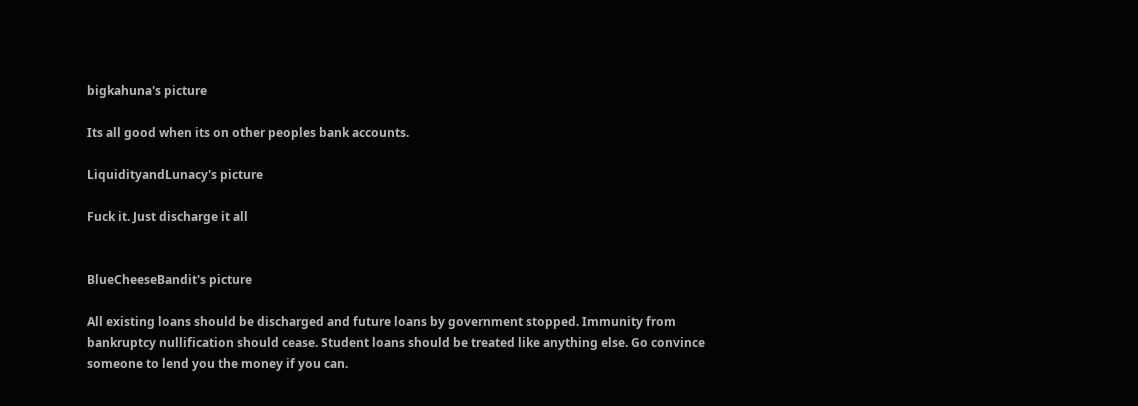bigkahuna's picture

Its all good when its on other peoples bank accounts.

LiquidityandLunacy's picture

Fuck it. Just discharge it all


BlueCheeseBandit's picture

All existing loans should be discharged and future loans by government stopped. Immunity from bankruptcy nullification should cease. Student loans should be treated like anything else. Go convince someone to lend you the money if you can.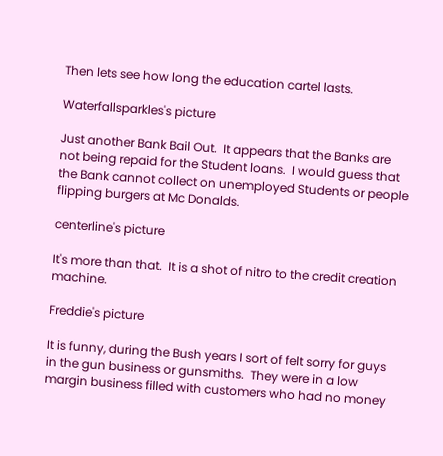Then lets see how long the education cartel lasts.

Waterfallsparkles's picture

Just another Bank Bail Out.  It appears that the Banks are not being repaid for the Student loans.  I would guess that the Bank cannot collect on unemployed Students or people flipping burgers at Mc Donalds.

centerline's picture

It's more than that.  It is a shot of nitro to the credit creation machine.

Freddie's picture

It is funny, during the Bush years I sort of felt sorry for guys in the gun business or gunsmiths.  They were in a low margin business filled with customers who had no money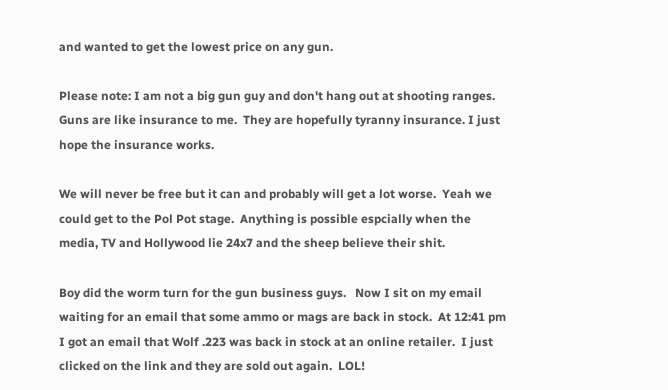and wanted to get the lowest price on any gun.

Please note: I am not a big gun guy and don't hang out at shooting ranges.  Guns are like insurance to me.  They are hopefully tyranny insurance. I just hope the insurance works.

We will never be free but it can and probably will get a lot worse.  Yeah we could get to the Pol Pot stage.  Anything is possible espcially when the media, TV and Hollywood lie 24x7 and the sheep believe their shit.

Boy did the worm turn for the gun business guys.   Now I sit on my email waiting for an email that some ammo or mags are back in stock.  At 12:41 pm I got an email that Wolf .223 was back in stock at an online retailer.  I just clicked on the link and they are sold out again.  LOL!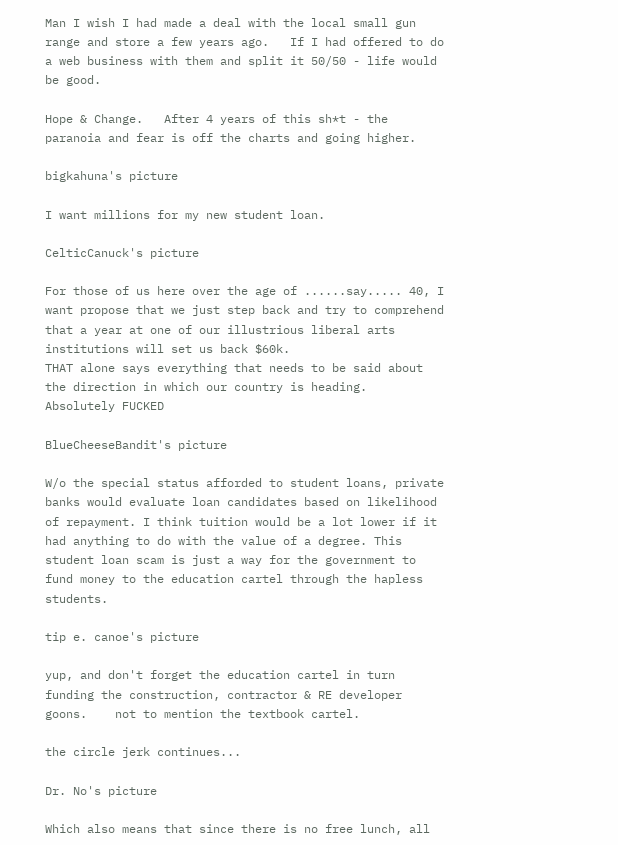Man I wish I had made a deal with the local small gun range and store a few years ago.   If I had offered to do a web business with them and split it 50/50 - life would be good.

Hope & Change.   After 4 years of this sh*t - the paranoia and fear is off the charts and going higher.

bigkahuna's picture

I want millions for my new student loan.

CelticCanuck's picture

For those of us here over the age of ......say..... 40, I want propose that we just step back and try to comprehend that a year at one of our illustrious liberal arts institutions will set us back $60k.
THAT alone says everything that needs to be said about the direction in which our country is heading.
Absolutely FUCKED

BlueCheeseBandit's picture

W/o the special status afforded to student loans, private banks would evaluate loan candidates based on likelihood of repayment. I think tuition would be a lot lower if it had anything to do with the value of a degree. This student loan scam is just a way for the government to fund money to the education cartel through the hapless students.

tip e. canoe's picture

yup, and don't forget the education cartel in turn funding the construction, contractor & RE developer goons.    not to mention the textbook cartel.

the circle jerk continues...

Dr. No's picture

Which also means that since there is no free lunch, all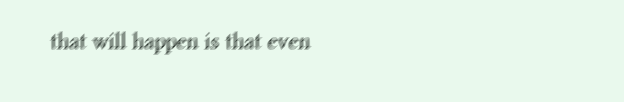that will happen is that even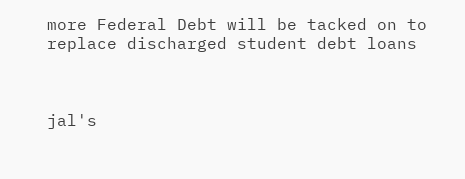more Federal Debt will be tacked on to replace discharged student debt loans



jal's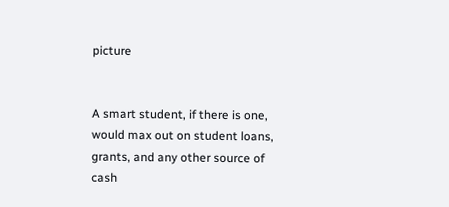picture


A smart student, if there is one, would max out on student loans, grants, and any other source of cash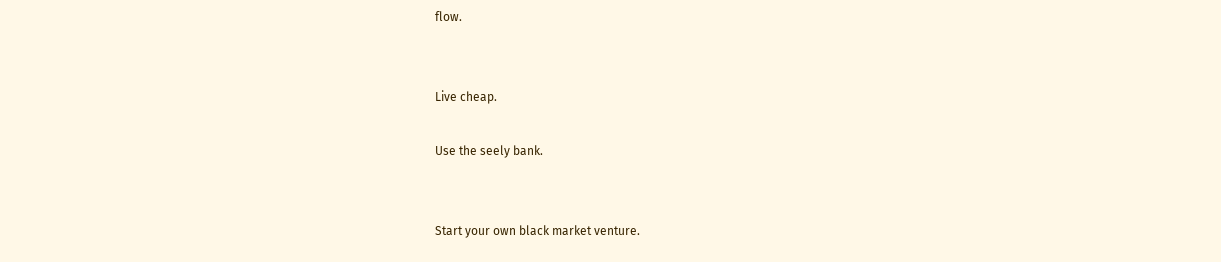flow.


Live cheap.

Use the seely bank.


Start your own black market venture.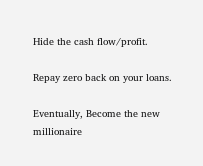Hide the cash flow/profit.

Repay zero back on your loans.

Eventually, Become the new millionaire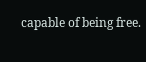capable of being free.